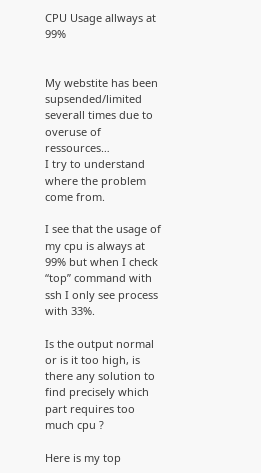CPU Usage allways at 99%


My webstite has been supsended/limited severall times due to overuse of ressources…
I try to understand where the problem come from.

I see that the usage of my cpu is always at 99% but when I check “top” command with ssh I only see process with 33%.

Is the output normal or is it too high, is there any solution to find precisely which part requires too much cpu ?

Here is my top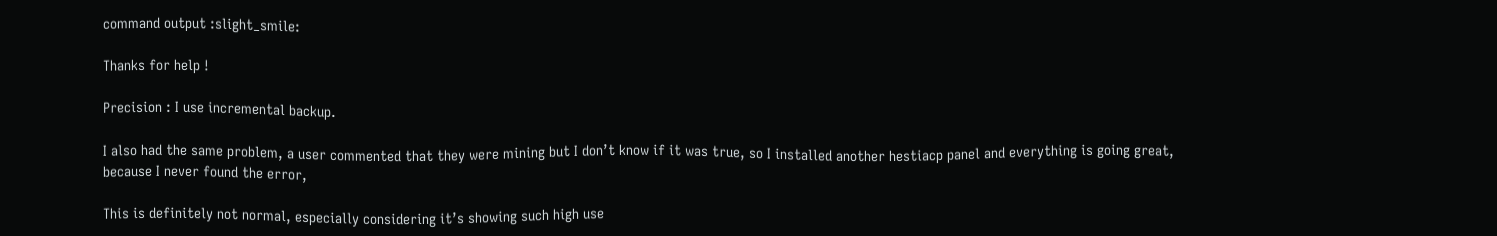command output :slight_smile:

Thanks for help !

Precision : I use incremental backup.

I also had the same problem, a user commented that they were mining but I don’t know if it was true, so I installed another hestiacp panel and everything is going great, because I never found the error,

This is definitely not normal, especially considering it’s showing such high use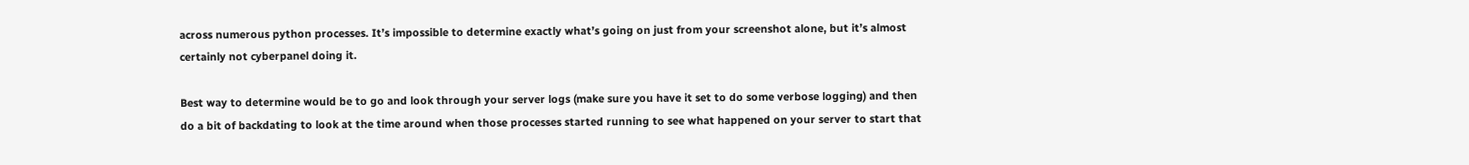across numerous python processes. It’s impossible to determine exactly what’s going on just from your screenshot alone, but it’s almost certainly not cyberpanel doing it.

Best way to determine would be to go and look through your server logs (make sure you have it set to do some verbose logging) and then do a bit of backdating to look at the time around when those processes started running to see what happened on your server to start that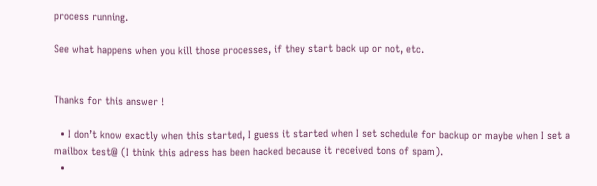process running.

See what happens when you kill those processes, if they start back up or not, etc.


Thanks for this answer !

  • I don’t know exactly when this started, I guess it started when I set schedule for backup or maybe when I set a mailbox test@ (I think this adress has been hacked because it received tons of spam).
  •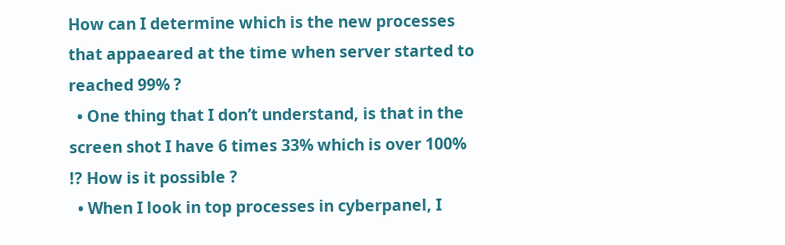How can I determine which is the new processes that appaeared at the time when server started to reached 99% ?
  • One thing that I don’t understand, is that in the screen shot I have 6 times 33% which is over 100% !? How is it possible ?
  • When I look in top processes in cyberpanel, I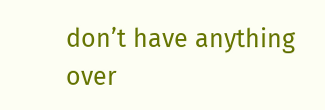don’t have anything over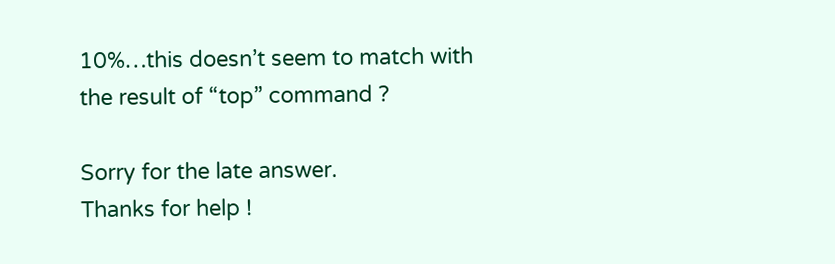10%…this doesn’t seem to match with the result of “top” command ?

Sorry for the late answer.
Thanks for help !